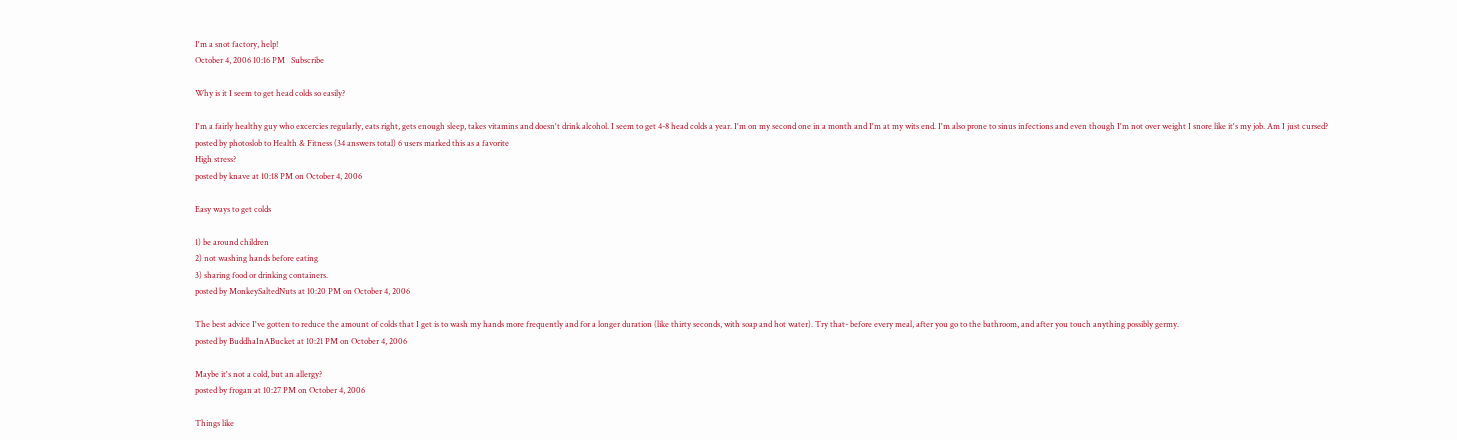I'm a snot factory, help!
October 4, 2006 10:16 PM   Subscribe

Why is it I seem to get head colds so easily?

I'm a fairly healthy guy who excercies regularly, eats right, gets enough sleep, takes vitamins and doesn't drink alcohol. I seem to get 4-8 head colds a year. I'm on my second one in a month and I'm at my wits end. I'm also prone to sinus infections and even though I'm not over weight I snore like it's my job. Am I just cursed?
posted by photoslob to Health & Fitness (34 answers total) 6 users marked this as a favorite
High stress?
posted by knave at 10:18 PM on October 4, 2006

Easy ways to get colds

1) be around children
2) not washing hands before eating
3) sharing food or drinking containers.
posted by MonkeySaltedNuts at 10:20 PM on October 4, 2006

The best advice I've gotten to reduce the amount of colds that I get is to wash my hands more frequently and for a longer duration (like thirty seconds, with soap and hot water). Try that- before every meal, after you go to the bathroom, and after you touch anything possibly germy.
posted by BuddhaInABucket at 10:21 PM on October 4, 2006

Maybe it's not a cold, but an allergy?
posted by frogan at 10:27 PM on October 4, 2006

Things like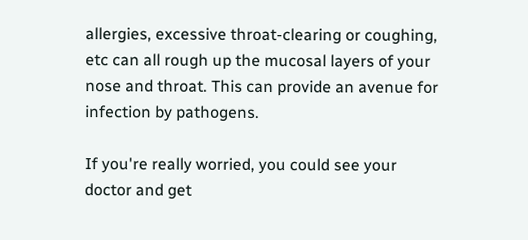allergies, excessive throat-clearing or coughing, etc can all rough up the mucosal layers of your nose and throat. This can provide an avenue for infection by pathogens.

If you're really worried, you could see your doctor and get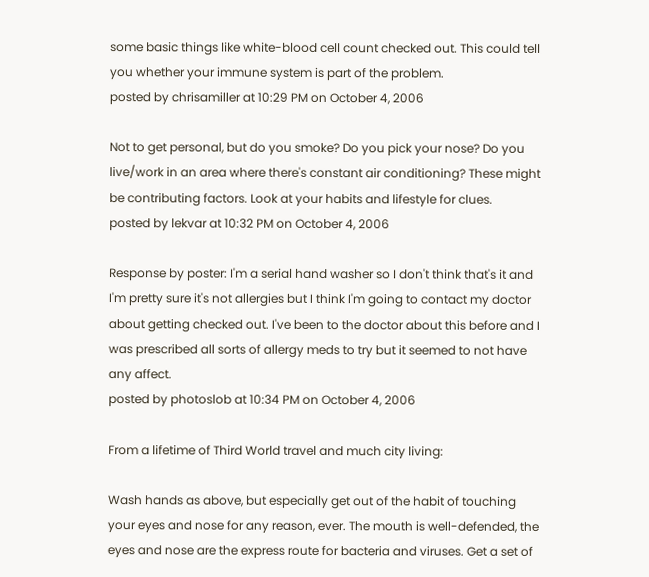some basic things like white-blood cell count checked out. This could tell you whether your immune system is part of the problem.
posted by chrisamiller at 10:29 PM on October 4, 2006

Not to get personal, but do you smoke? Do you pick your nose? Do you live/work in an area where there's constant air conditioning? These might be contributing factors. Look at your habits and lifestyle for clues.
posted by lekvar at 10:32 PM on October 4, 2006

Response by poster: I'm a serial hand washer so I don't think that's it and I'm pretty sure it's not allergies but I think I'm going to contact my doctor about getting checked out. I've been to the doctor about this before and I was prescribed all sorts of allergy meds to try but it seemed to not have any affect.
posted by photoslob at 10:34 PM on October 4, 2006

From a lifetime of Third World travel and much city living:

Wash hands as above, but especially get out of the habit of touching your eyes and nose for any reason, ever. The mouth is well-defended, the eyes and nose are the express route for bacteria and viruses. Get a set of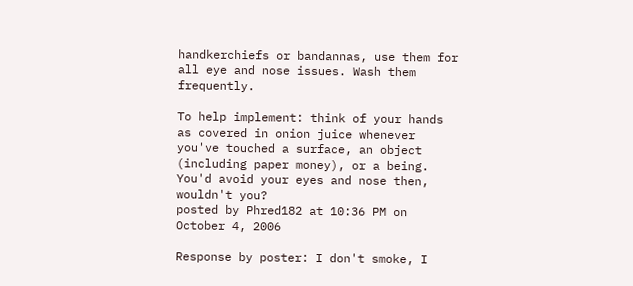handkerchiefs or bandannas, use them for all eye and nose issues. Wash them frequently.

To help implement: think of your hands as covered in onion juice whenever you've touched a surface, an object (including paper money), or a being. You'd avoid your eyes and nose then, wouldn't you?
posted by Phred182 at 10:36 PM on October 4, 2006

Response by poster: I don't smoke, I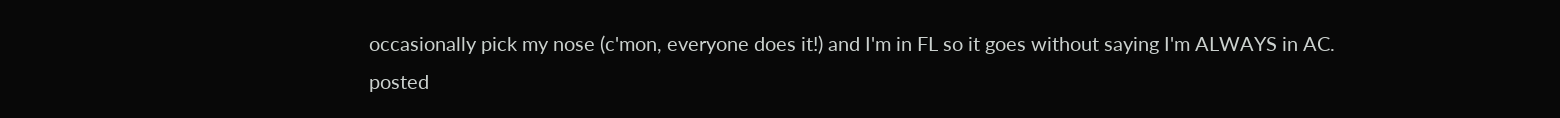occasionally pick my nose (c'mon, everyone does it!) and I'm in FL so it goes without saying I'm ALWAYS in AC.
posted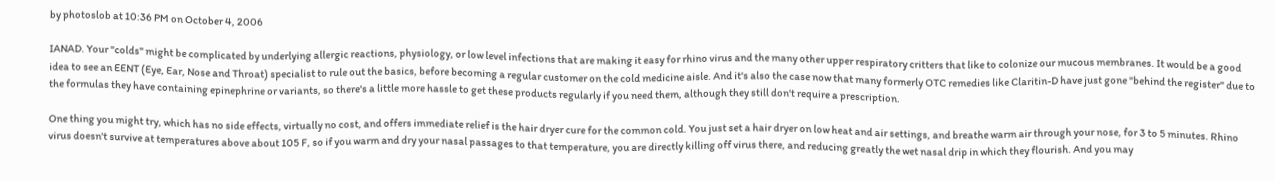by photoslob at 10:36 PM on October 4, 2006

IANAD. Your "colds" might be complicated by underlying allergic reactions, physiology, or low level infections that are making it easy for rhino virus and the many other upper respiratory critters that like to colonize our mucous membranes. It would be a good idea to see an EENT (Eye, Ear, Nose and Throat) specialist to rule out the basics, before becoming a regular customer on the cold medicine aisle. And it's also the case now that many formerly OTC remedies like Claritin-D have just gone "behind the register" due to the formulas they have containing epinephrine or variants, so there's a little more hassle to get these products regularly if you need them, although they still don't require a prescription.

One thing you might try, which has no side effects, virtually no cost, and offers immediate relief is the hair dryer cure for the common cold. You just set a hair dryer on low heat and air settings, and breathe warm air through your nose, for 3 to 5 minutes. Rhino virus doesn't survive at temperatures above about 105 F, so if you warm and dry your nasal passages to that temperature, you are directly killing off virus there, and reducing greatly the wet nasal drip in which they flourish. And you may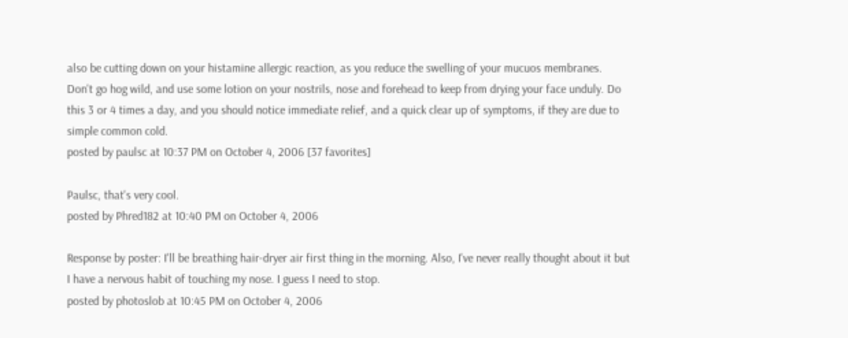also be cutting down on your histamine allergic reaction, as you reduce the swelling of your mucuos membranes. Don't go hog wild, and use some lotion on your nostrils, nose and forehead to keep from drying your face unduly. Do this 3 or 4 times a day, and you should notice immediate relief, and a quick clear up of symptoms, if they are due to simple common cold.
posted by paulsc at 10:37 PM on October 4, 2006 [37 favorites]

Paulsc, that's very cool.
posted by Phred182 at 10:40 PM on October 4, 2006

Response by poster: I'll be breathing hair-dryer air first thing in the morning. Also, I've never really thought about it but I have a nervous habit of touching my nose. I guess I need to stop.
posted by photoslob at 10:45 PM on October 4, 2006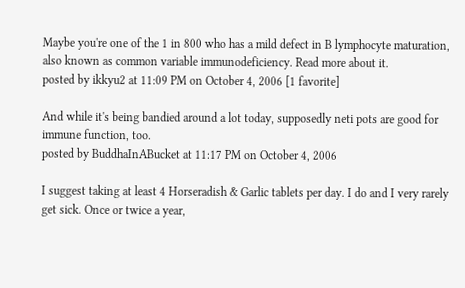Maybe you're one of the 1 in 800 who has a mild defect in B lymphocyte maturation, also known as common variable immunodeficiency. Read more about it.
posted by ikkyu2 at 11:09 PM on October 4, 2006 [1 favorite]

And while it's being bandied around a lot today, supposedly neti pots are good for immune function, too.
posted by BuddhaInABucket at 11:17 PM on October 4, 2006

I suggest taking at least 4 Horseradish & Garlic tablets per day. I do and I very rarely get sick. Once or twice a year,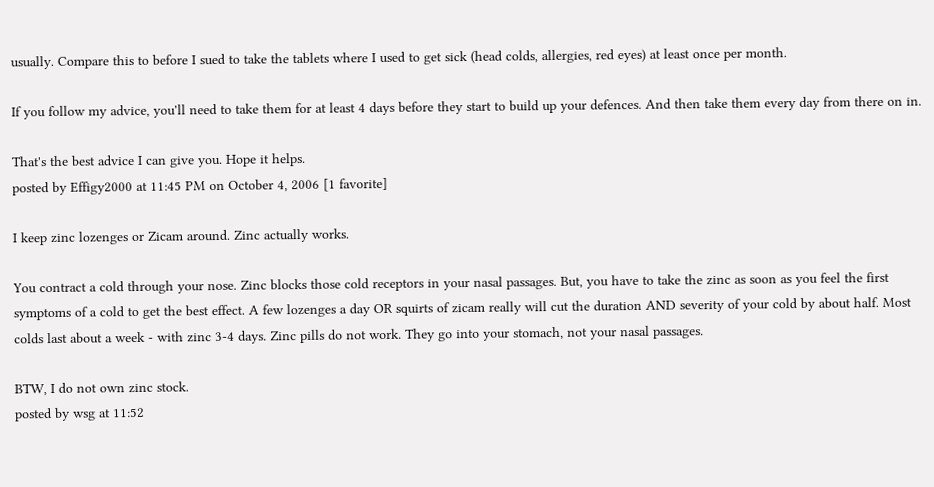usually. Compare this to before I sued to take the tablets where I used to get sick (head colds, allergies, red eyes) at least once per month.

If you follow my advice, you'll need to take them for at least 4 days before they start to build up your defences. And then take them every day from there on in.

That's the best advice I can give you. Hope it helps.
posted by Effigy2000 at 11:45 PM on October 4, 2006 [1 favorite]

I keep zinc lozenges or Zicam around. Zinc actually works.

You contract a cold through your nose. Zinc blocks those cold receptors in your nasal passages. But, you have to take the zinc as soon as you feel the first symptoms of a cold to get the best effect. A few lozenges a day OR squirts of zicam really will cut the duration AND severity of your cold by about half. Most colds last about a week - with zinc 3-4 days. Zinc pills do not work. They go into your stomach, not your nasal passages.

BTW, I do not own zinc stock.
posted by wsg at 11:52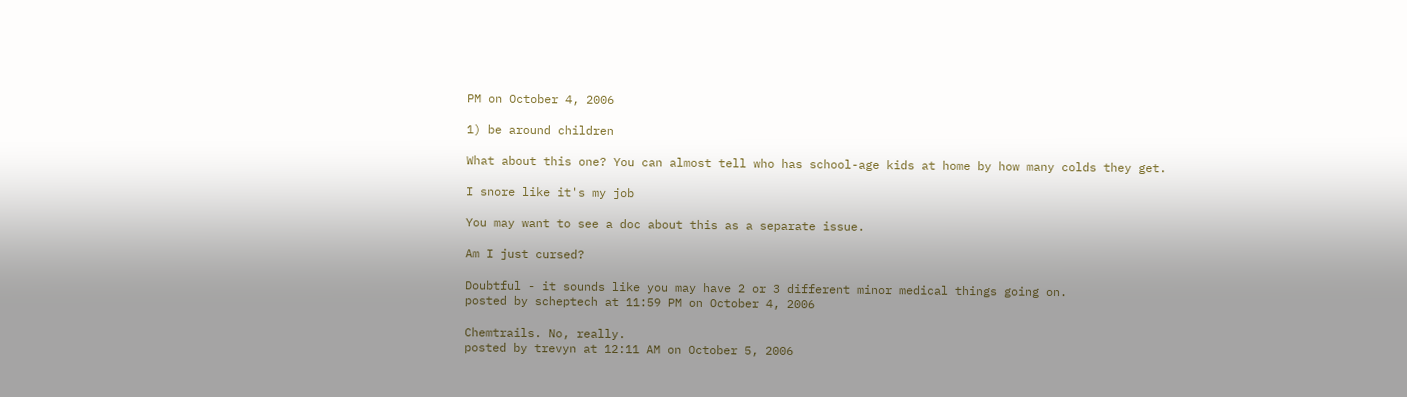PM on October 4, 2006

1) be around children

What about this one? You can almost tell who has school-age kids at home by how many colds they get.

I snore like it's my job

You may want to see a doc about this as a separate issue.

Am I just cursed?

Doubtful - it sounds like you may have 2 or 3 different minor medical things going on.
posted by scheptech at 11:59 PM on October 4, 2006

Chemtrails. No, really.
posted by trevyn at 12:11 AM on October 5, 2006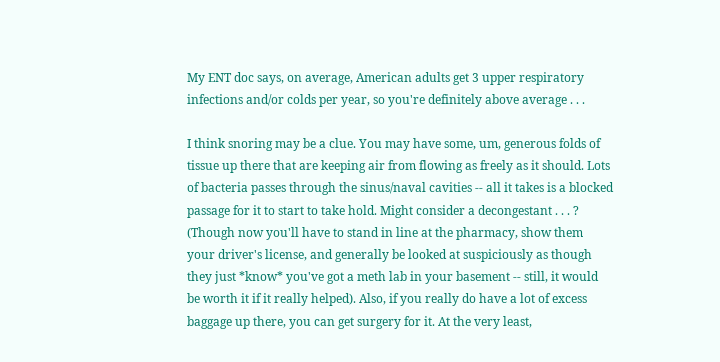My ENT doc says, on average, American adults get 3 upper respiratory infections and/or colds per year, so you're definitely above average . . .

I think snoring may be a clue. You may have some, um, generous folds of tissue up there that are keeping air from flowing as freely as it should. Lots of bacteria passes through the sinus/naval cavities -- all it takes is a blocked passage for it to start to take hold. Might consider a decongestant . . . ? (Though now you'll have to stand in line at the pharmacy, show them your driver's license, and generally be looked at suspiciously as though they just *know* you've got a meth lab in your basement -- still, it would be worth it if it really helped). Also, if you really do have a lot of excess baggage up there, you can get surgery for it. At the very least,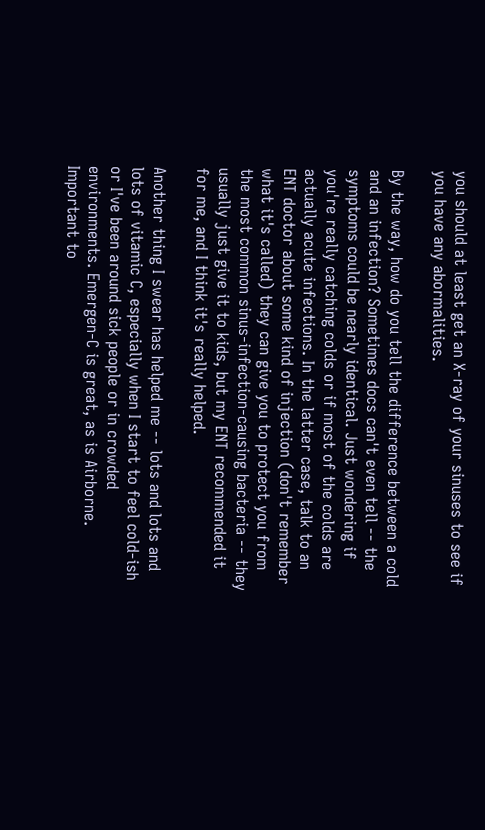you should at least get an X-ray of your sinuses to see if you have any abormalities.

By the way, how do you tell the difference between a cold and an infection? Sometimes docs can't even tell -- the symptoms could be nearly identical. Just wondering if you're really catching colds or if most of the colds are actually acute infections. In the latter case, talk to an ENT doctor about some kind of injection (don't remember what it's called) they can give you to protect you from the most common sinus-infection-causing bacteria -- they usually just give it to kids, but my ENT recommended it for me, and I think it's really helped.

Another thing I swear has helped me -- lots and lots and lots of vitamic C, especially when I start to feel cold-ish or I've been around sick people or in crowded environments. Emergen-C is great, as is Airborne. Important to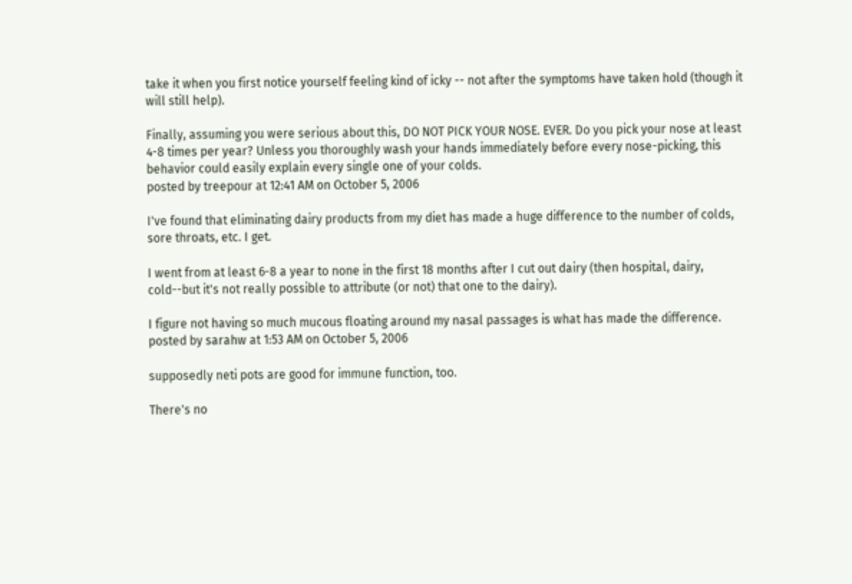take it when you first notice yourself feeling kind of icky -- not after the symptoms have taken hold (though it will still help).

Finally, assuming you were serious about this, DO NOT PICK YOUR NOSE. EVER. Do you pick your nose at least 4-8 times per year? Unless you thoroughly wash your hands immediately before every nose-picking, this behavior could easily explain every single one of your colds.
posted by treepour at 12:41 AM on October 5, 2006

I've found that eliminating dairy products from my diet has made a huge difference to the number of colds, sore throats, etc. I get.

I went from at least 6-8 a year to none in the first 18 months after I cut out dairy (then hospital, dairy, cold--but it's not really possible to attribute (or not) that one to the dairy).

I figure not having so much mucous floating around my nasal passages is what has made the difference.
posted by sarahw at 1:53 AM on October 5, 2006

supposedly neti pots are good for immune function, too.

There's no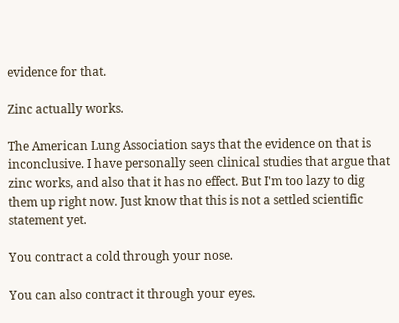evidence for that.

Zinc actually works.

The American Lung Association says that the evidence on that is inconclusive. I have personally seen clinical studies that argue that zinc works, and also that it has no effect. But I'm too lazy to dig them up right now. Just know that this is not a settled scientific statement yet.

You contract a cold through your nose.

You can also contract it through your eyes.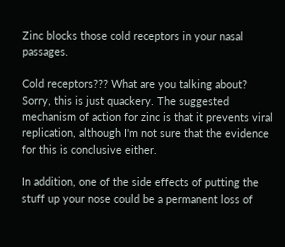Zinc blocks those cold receptors in your nasal passages.

Cold receptors??? What are you talking about? Sorry, this is just quackery. The suggested mechanism of action for zinc is that it prevents viral replication, although I'm not sure that the evidence for this is conclusive either.

In addition, one of the side effects of putting the stuff up your nose could be a permanent loss of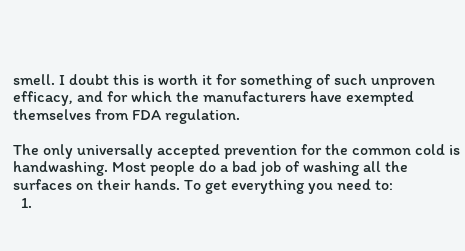smell. I doubt this is worth it for something of such unproven efficacy, and for which the manufacturers have exempted themselves from FDA regulation.

The only universally accepted prevention for the common cold is handwashing. Most people do a bad job of washing all the surfaces on their hands. To get everything you need to:
  1.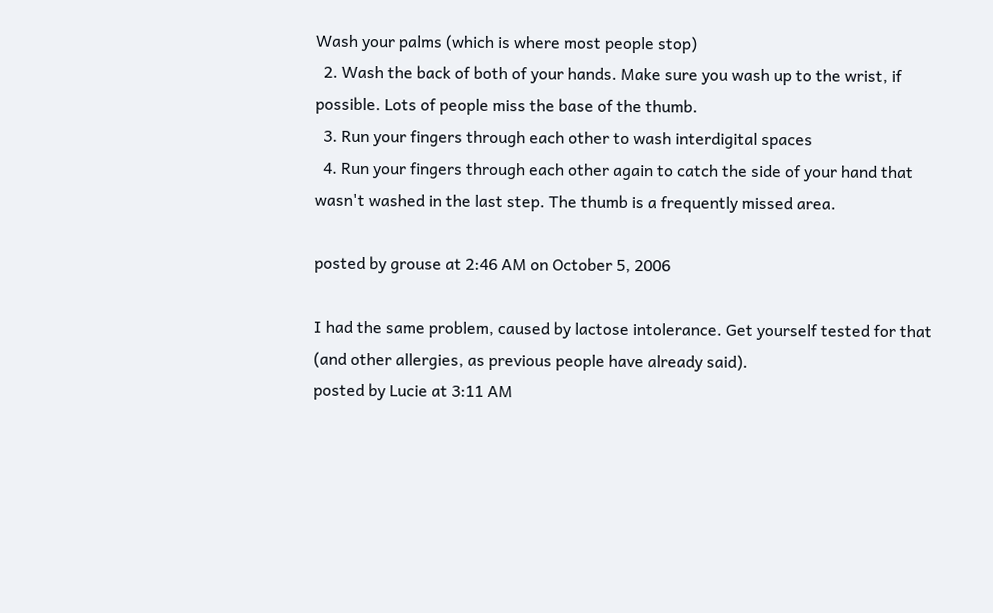Wash your palms (which is where most people stop)
  2. Wash the back of both of your hands. Make sure you wash up to the wrist, if possible. Lots of people miss the base of the thumb.
  3. Run your fingers through each other to wash interdigital spaces
  4. Run your fingers through each other again to catch the side of your hand that wasn't washed in the last step. The thumb is a frequently missed area.

posted by grouse at 2:46 AM on October 5, 2006

I had the same problem, caused by lactose intolerance. Get yourself tested for that (and other allergies, as previous people have already said).
posted by Lucie at 3:11 AM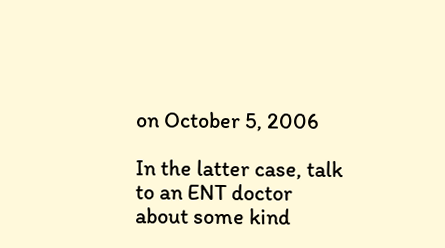on October 5, 2006

In the latter case, talk to an ENT doctor about some kind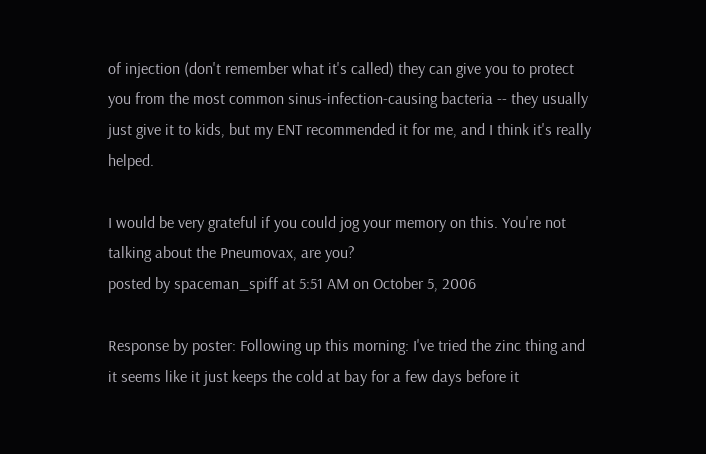of injection (don't remember what it's called) they can give you to protect you from the most common sinus-infection-causing bacteria -- they usually just give it to kids, but my ENT recommended it for me, and I think it's really helped.

I would be very grateful if you could jog your memory on this. You're not talking about the Pneumovax, are you?
posted by spaceman_spiff at 5:51 AM on October 5, 2006

Response by poster: Following up this morning: I've tried the zinc thing and it seems like it just keeps the cold at bay for a few days before it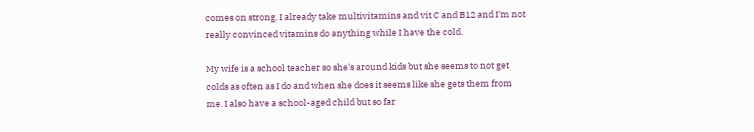comes on strong. I already take multivitamins and vit C and B12 and I'm not really convinced vitamins do anything while I have the cold.

My wife is a school teacher so she's around kids but she seems to not get colds as often as I do and when she does it seems like she gets them from me. I also have a school-aged child but so far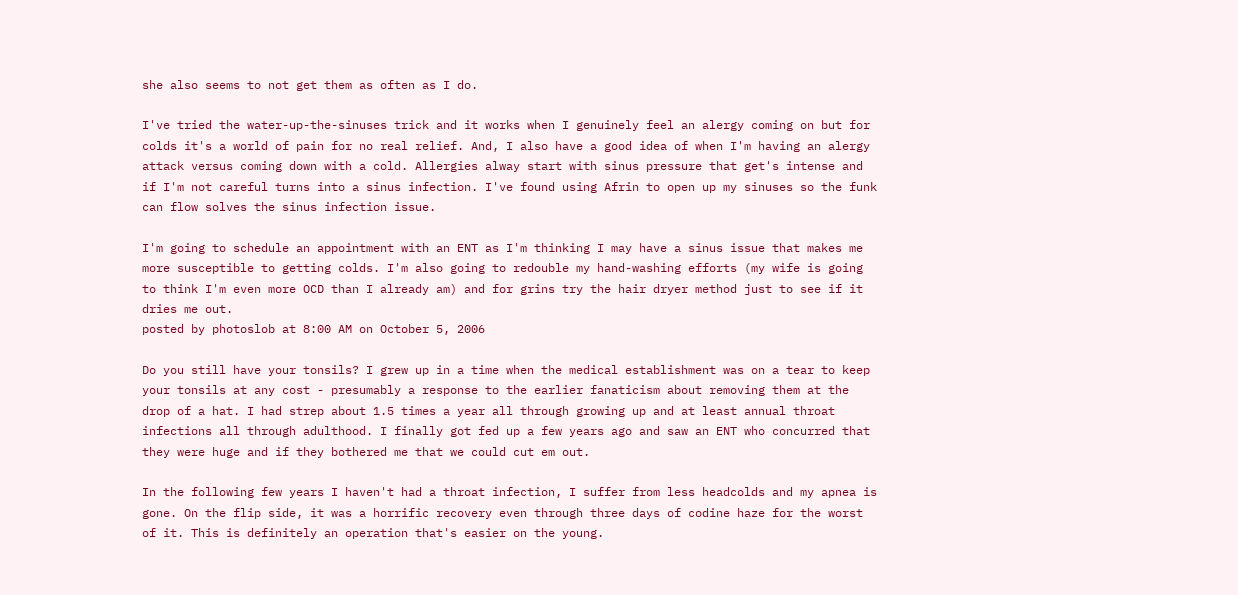she also seems to not get them as often as I do.

I've tried the water-up-the-sinuses trick and it works when I genuinely feel an alergy coming on but for colds it's a world of pain for no real relief. And, I also have a good idea of when I'm having an alergy attack versus coming down with a cold. Allergies alway start with sinus pressure that get's intense and if I'm not careful turns into a sinus infection. I've found using Afrin to open up my sinuses so the funk can flow solves the sinus infection issue.

I'm going to schedule an appointment with an ENT as I'm thinking I may have a sinus issue that makes me more susceptible to getting colds. I'm also going to redouble my hand-washing efforts (my wife is going to think I'm even more OCD than I already am) and for grins try the hair dryer method just to see if it dries me out.
posted by photoslob at 8:00 AM on October 5, 2006

Do you still have your tonsils? I grew up in a time when the medical establishment was on a tear to keep your tonsils at any cost - presumably a response to the earlier fanaticism about removing them at the drop of a hat. I had strep about 1.5 times a year all through growing up and at least annual throat infections all through adulthood. I finally got fed up a few years ago and saw an ENT who concurred that they were huge and if they bothered me that we could cut em out.

In the following few years I haven't had a throat infection, I suffer from less headcolds and my apnea is gone. On the flip side, it was a horrific recovery even through three days of codine haze for the worst of it. This is definitely an operation that's easier on the young.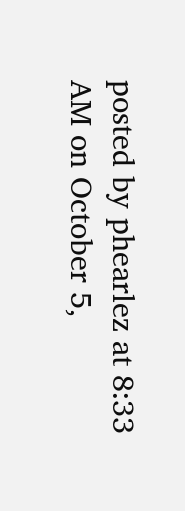posted by phearlez at 8:33 AM on October 5,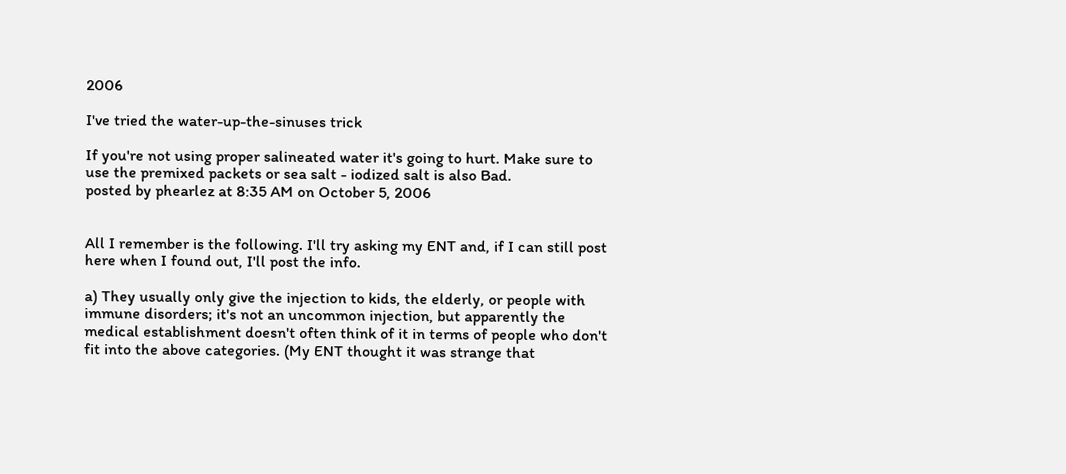2006

I've tried the water-up-the-sinuses trick

If you're not using proper salineated water it's going to hurt. Make sure to use the premixed packets or sea salt - iodized salt is also Bad.
posted by phearlez at 8:35 AM on October 5, 2006


All I remember is the following. I'll try asking my ENT and, if I can still post here when I found out, I'll post the info.

a) They usually only give the injection to kids, the elderly, or people with immune disorders; it's not an uncommon injection, but apparently the medical establishment doesn't often think of it in terms of people who don't fit into the above categories. (My ENT thought it was strange that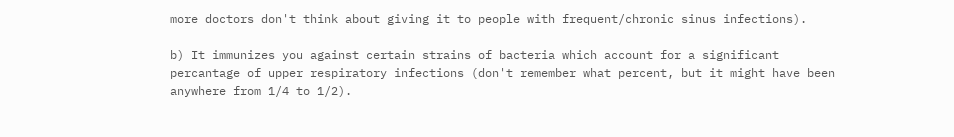more doctors don't think about giving it to people with frequent/chronic sinus infections).

b) It immunizes you against certain strains of bacteria which account for a significant percantage of upper respiratory infections (don't remember what percent, but it might have been anywhere from 1/4 to 1/2).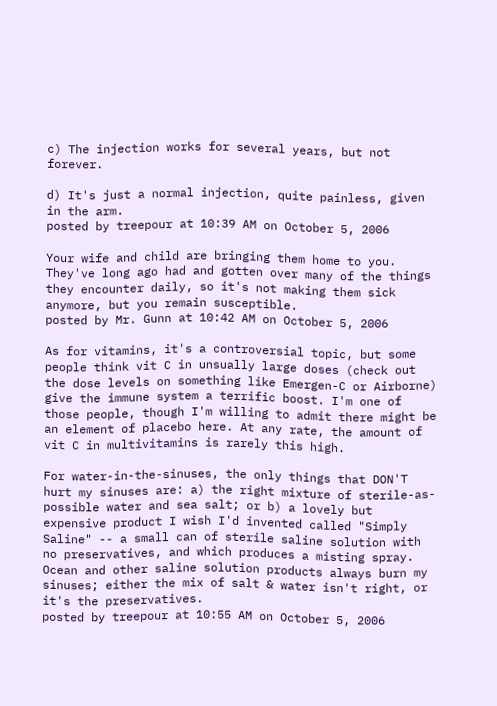c) The injection works for several years, but not forever.

d) It's just a normal injection, quite painless, given in the arm.
posted by treepour at 10:39 AM on October 5, 2006

Your wife and child are bringing them home to you. They've long ago had and gotten over many of the things they encounter daily, so it's not making them sick anymore, but you remain susceptible.
posted by Mr. Gunn at 10:42 AM on October 5, 2006

As for vitamins, it's a controversial topic, but some people think vit C in unsually large doses (check out the dose levels on something like Emergen-C or Airborne) give the immune system a terrific boost. I'm one of those people, though I'm willing to admit there might be an element of placebo here. At any rate, the amount of vit C in multivitamins is rarely this high.

For water-in-the-sinuses, the only things that DON'T hurt my sinuses are: a) the right mixture of sterile-as-possible water and sea salt; or b) a lovely but expensive product I wish I'd invented called "Simply Saline" -- a small can of sterile saline solution with no preservatives, and which produces a misting spray. Ocean and other saline solution products always burn my sinuses; either the mix of salt & water isn't right, or it's the preservatives.
posted by treepour at 10:55 AM on October 5, 2006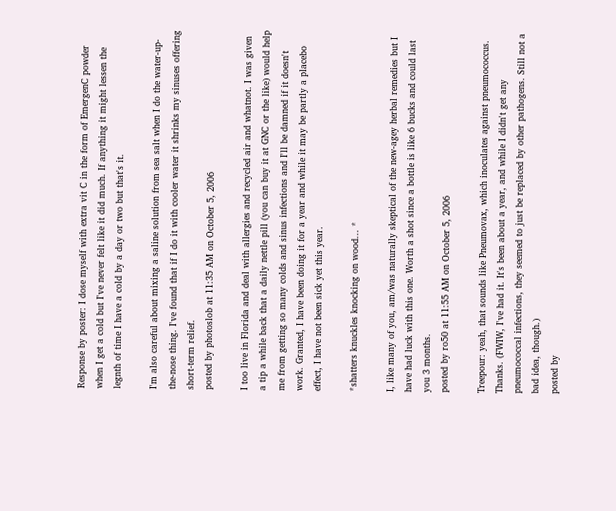Response by poster: I dose myself with extra vit C in the form of EmergenC powder when I get a cold but I've never felt like it did much. If anything it might lessen the legnth of time I have a cold by a day or two but that's it.

I'm also careful about mixing a saline solution from sea salt when I do the water-up-the-nose thing. I've found that if I do it with cooler water it shrinks my sinuses offering short-term relief.
posted by photoslob at 11:35 AM on October 5, 2006

I too live in Florida and deal with allergies and recycled air and whatnot. I was given a tip a while back that a daily nettle pill (you can buy it at GNC or the like) would help me from getting so many colds and sinus infections and I'll be damned if it doesn't work. Granted, I have been doing it for a year and while it may be partly a placebo effect, I have not been sick yet this year.

*shatters knuckles knocking on wood... *

I, like many of you, am/was naturally skeptical of the new-agey herbal remedies but I have had luck with this one. Worth a shot since a bottle is like 6 bucks and could last you 3 months.
posted by ro50 at 11:55 AM on October 5, 2006

Treepour: yeah, that sounds like Pneumovax, which inoculates against pneumococcus. Thanks. (FWIW, I've had it. It's been about a year, and while I didn't get any pneumococcal infections, they seemed to just be replaced by other pathogens. Still not a bad idea, though.)
posted by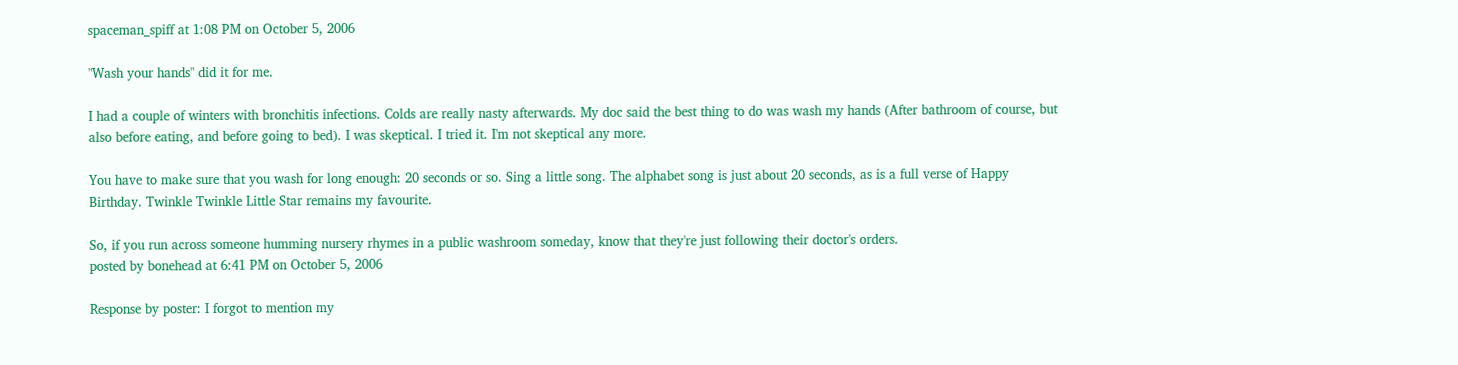spaceman_spiff at 1:08 PM on October 5, 2006

"Wash your hands" did it for me.

I had a couple of winters with bronchitis infections. Colds are really nasty afterwards. My doc said the best thing to do was wash my hands (After bathroom of course, but also before eating, and before going to bed). I was skeptical. I tried it. I'm not skeptical any more.

You have to make sure that you wash for long enough: 20 seconds or so. Sing a little song. The alphabet song is just about 20 seconds, as is a full verse of Happy Birthday. Twinkle Twinkle Little Star remains my favourite.

So, if you run across someone humming nursery rhymes in a public washroom someday, know that they're just following their doctor's orders.
posted by bonehead at 6:41 PM on October 5, 2006

Response by poster: I forgot to mention my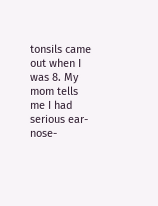tonsils came out when I was 8. My mom tells me I had serious ear-nose-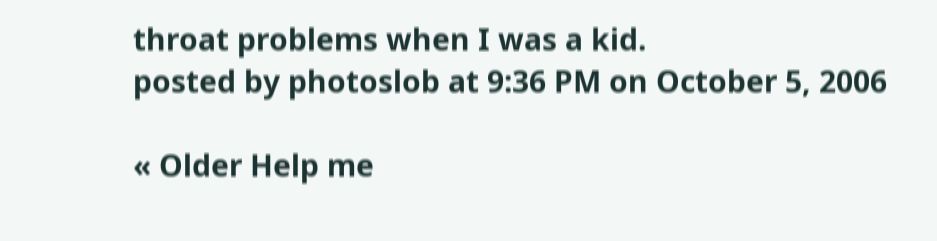throat problems when I was a kid.
posted by photoslob at 9:36 PM on October 5, 2006

« Older Help me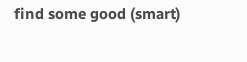find some good (smart)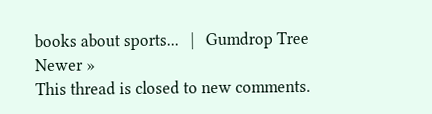books about sports...   |   Gumdrop Tree Newer »
This thread is closed to new comments.